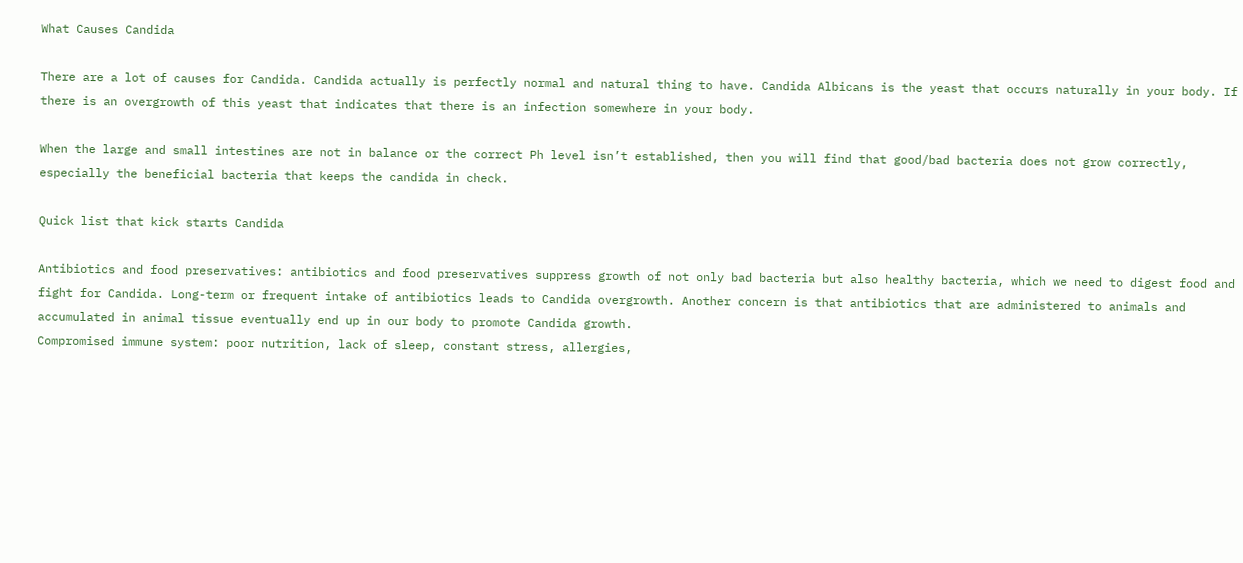What Causes Candida

There are a lot of causes for Candida. Candida actually is perfectly normal and natural thing to have. Candida Albicans is the yeast that occurs naturally in your body. If there is an overgrowth of this yeast that indicates that there is an infection somewhere in your body.

When the large and small intestines are not in balance or the correct Ph level isn’t established, then you will find that good/bad bacteria does not grow correctly, especially the beneficial bacteria that keeps the candida in check.

Quick list that kick starts Candida

Antibiotics and food preservatives: antibiotics and food preservatives suppress growth of not only bad bacteria but also healthy bacteria, which we need to digest food and fight for Candida. Long-term or frequent intake of antibiotics leads to Candida overgrowth. Another concern is that antibiotics that are administered to animals and accumulated in animal tissue eventually end up in our body to promote Candida growth.
Compromised immune system: poor nutrition, lack of sleep, constant stress, allergies,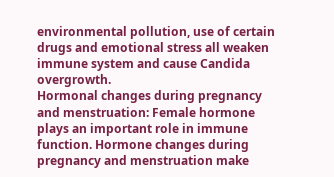environmental pollution, use of certain drugs and emotional stress all weaken immune system and cause Candida overgrowth.
Hormonal changes during pregnancy and menstruation: Female hormone plays an important role in immune function. Hormone changes during pregnancy and menstruation make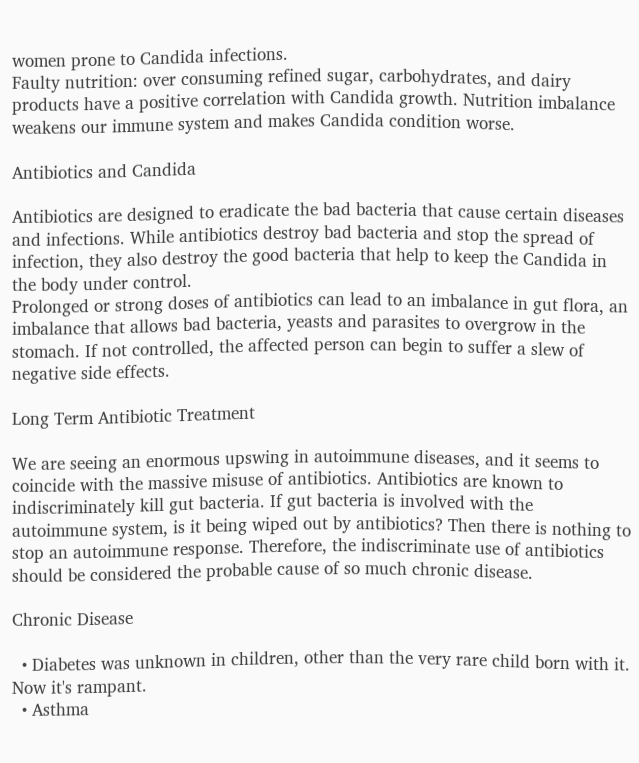women prone to Candida infections.
Faulty nutrition: over consuming refined sugar, carbohydrates, and dairy products have a positive correlation with Candida growth. Nutrition imbalance weakens our immune system and makes Candida condition worse.

Antibiotics and Candida

Antibiotics are designed to eradicate the bad bacteria that cause certain diseases and infections. While antibiotics destroy bad bacteria and stop the spread of infection, they also destroy the good bacteria that help to keep the Candida in the body under control.
Prolonged or strong doses of antibiotics can lead to an imbalance in gut flora, an imbalance that allows bad bacteria, yeasts and parasites to overgrow in the stomach. If not controlled, the affected person can begin to suffer a slew of negative side effects.

Long Term Antibiotic Treatment

We are seeing an enormous upswing in autoimmune diseases, and it seems to coincide with the massive misuse of antibiotics. Antibiotics are known to indiscriminately kill gut bacteria. If gut bacteria is involved with the autoimmune system, is it being wiped out by antibiotics? Then there is nothing to stop an autoimmune response. Therefore, the indiscriminate use of antibiotics should be considered the probable cause of so much chronic disease.

Chronic Disease

  • Diabetes was unknown in children, other than the very rare child born with it. Now it's rampant.
  • Asthma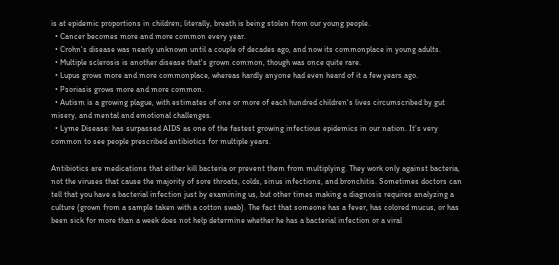is at epidemic proportions in children; literally, breath is being stolen from our young people.
  • Cancer becomes more and more common every year.
  • Crohn's disease was nearly unknown until a couple of decades ago, and now its commonplace in young adults.
  • Multiple sclerosis is another disease that's grown common, though was once quite rare.
  • Lupus grows more and more commonplace, whereas hardly anyone had even heard of it a few years ago.
  • Psoriasis grows more and more common.
  • Autism is a growing plague, with estimates of one or more of each hundred children's lives circumscribed by gut misery, and mental and emotional challenges.
  • Lyme Disease: has surpassed AIDS as one of the fastest growing infectious epidemics in our nation. It’s very common to see people prescribed antibiotics for multiple years.

Antibiotics are medications that either kill bacteria or prevent them from multiplying. They work only against bacteria, not the viruses that cause the majority of sore throats, colds, sinus infections, and bronchitis. Sometimes doctors can tell that you have a bacterial infection just by examining us, but other times making a diagnosis requires analyzing a culture (grown from a sample taken with a cotton swab). The fact that someone has a fever, has colored mucus, or has been sick for more than a week does not help determine whether he has a bacterial infection or a viral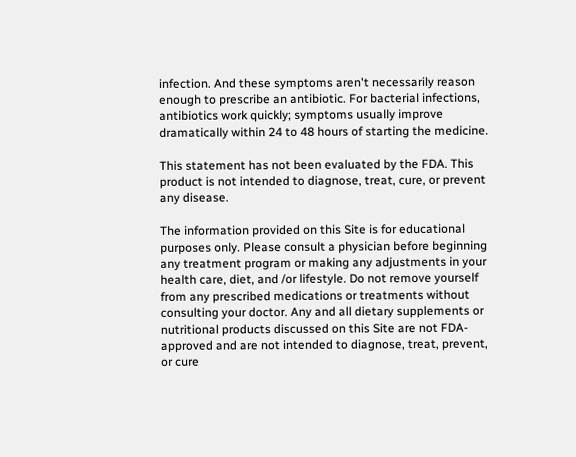infection. And these symptoms aren't necessarily reason enough to prescribe an antibiotic. For bacterial infections, antibiotics work quickly; symptoms usually improve dramatically within 24 to 48 hours of starting the medicine.

This statement has not been evaluated by the FDA. This product is not intended to diagnose, treat, cure, or prevent any disease.

The information provided on this Site is for educational purposes only. Please consult a physician before beginning any treatment program or making any adjustments in your health care, diet, and /or lifestyle. Do not remove yourself from any prescribed medications or treatments without consulting your doctor. Any and all dietary supplements or nutritional products discussed on this Site are not FDA-approved and are not intended to diagnose, treat, prevent, or cure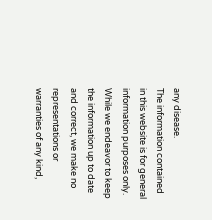any disease.
The information contained in this website is for general information purposes only. While we endeavor to keep the information up to date and correct, we make no representations or warranties of any kind,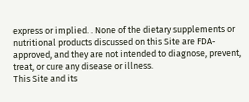express or implied. . None of the dietary supplements or nutritional products discussed on this Site are FDA-approved, and they are not intended to diagnose, prevent, treat, or cure any disease or illness.
This Site and its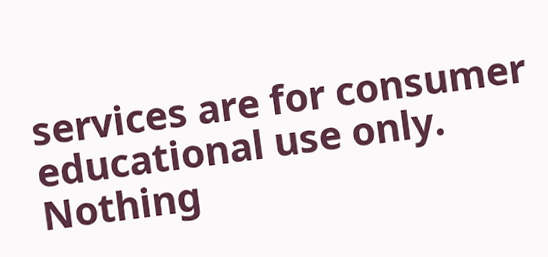services are for consumer educational use only. Nothing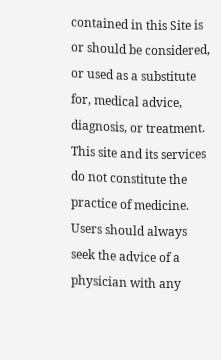contained in this Site is or should be considered, or used as a substitute for, medical advice, diagnosis, or treatment. This site and its services do not constitute the practice of medicine. Users should always seek the advice of a physician with any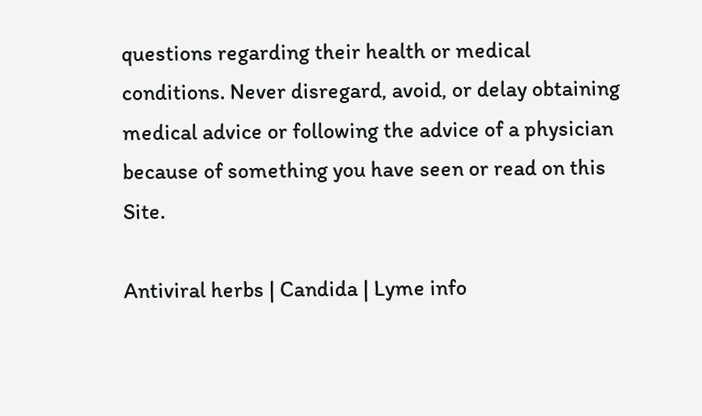questions regarding their health or medical conditions. Never disregard, avoid, or delay obtaining medical advice or following the advice of a physician because of something you have seen or read on this Site.

Antiviral herbs | Candida | Lyme info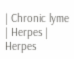| Chronic lyme | Herpes | Herpes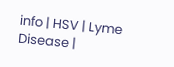info | HSV | Lyme Disease |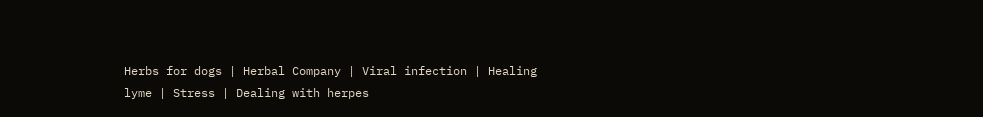Herbs for dogs | Herbal Company | Viral infection | Healing lyme | Stress | Dealing with herpes